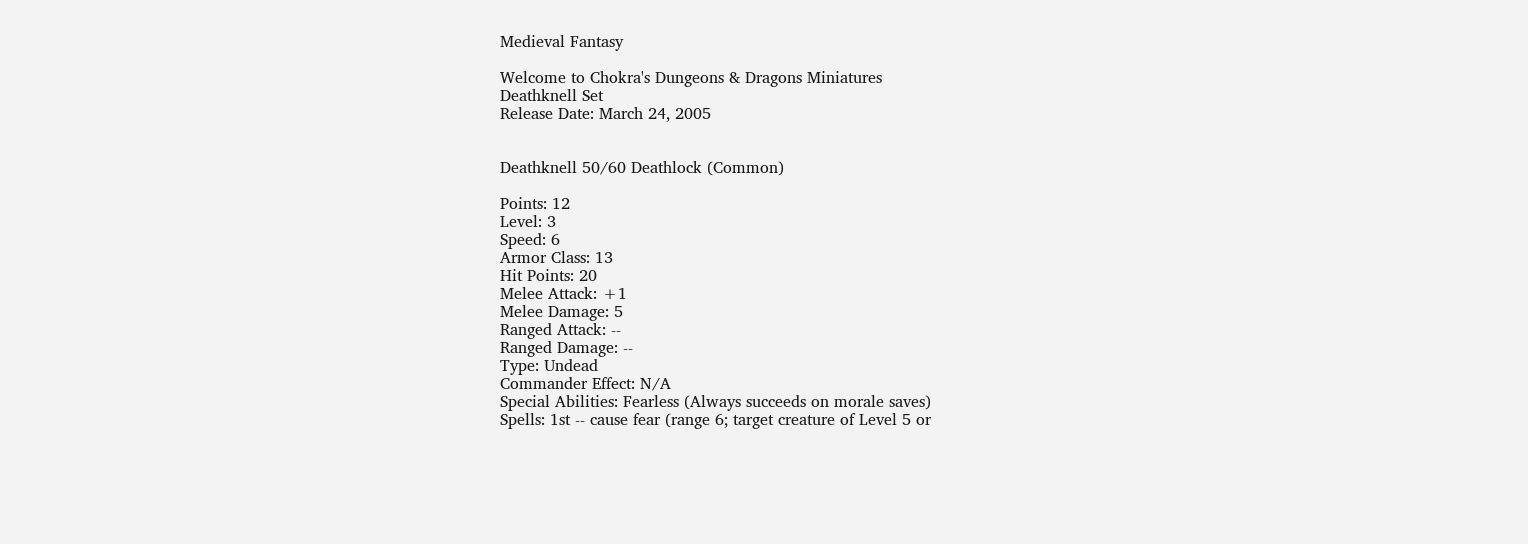Medieval Fantasy

Welcome to Chokra's Dungeons & Dragons Miniatures
Deathknell Set
Release Date: March 24, 2005


Deathknell 50/60 Deathlock (Common)

Points: 12
Level: 3
Speed: 6
Armor Class: 13
Hit Points: 20
Melee Attack: +1
Melee Damage: 5
Ranged Attack: --
Ranged Damage: --
Type: Undead
Commander Effect: N/A
Special Abilities: Fearless (Always succeeds on morale saves)
Spells: 1st -- cause fear (range 6; target creature of Level 5 or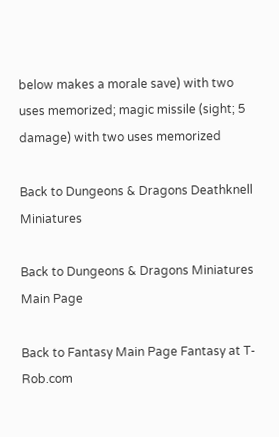below makes a morale save) with two uses memorized; magic missile (sight; 5 damage) with two uses memorized

Back to Dungeons & Dragons Deathknell Miniatures

Back to Dungeons & Dragons Miniatures Main Page

Back to Fantasy Main Page Fantasy at T-Rob.com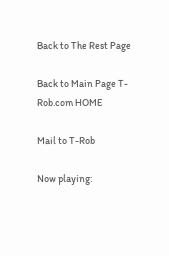Back to The Rest Page

Back to Main Page T-Rob.com HOME

Mail to T-Rob

Now playing: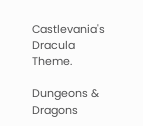Castlevania's Dracula Theme.

Dungeons & Dragons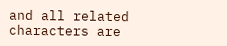and all related characters are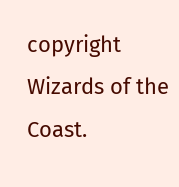copyright Wizards of the Coast.